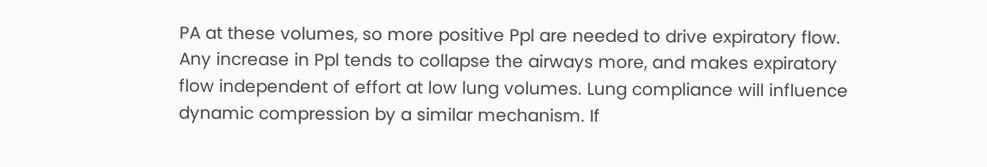PA at these volumes, so more positive Ppl are needed to drive expiratory flow. Any increase in Ppl tends to collapse the airways more, and makes expiratory flow independent of effort at low lung volumes. Lung compliance will influence dynamic compression by a similar mechanism. If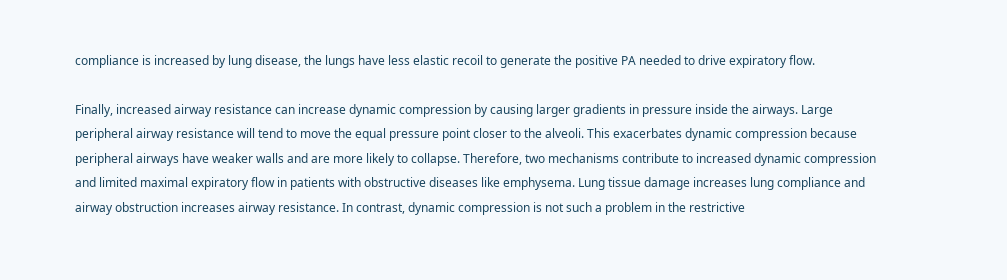compliance is increased by lung disease, the lungs have less elastic recoil to generate the positive PA needed to drive expiratory flow.

Finally, increased airway resistance can increase dynamic compression by causing larger gradients in pressure inside the airways. Large peripheral airway resistance will tend to move the equal pressure point closer to the alveoli. This exacerbates dynamic compression because peripheral airways have weaker walls and are more likely to collapse. Therefore, two mechanisms contribute to increased dynamic compression and limited maximal expiratory flow in patients with obstructive diseases like emphysema. Lung tissue damage increases lung compliance and airway obstruction increases airway resistance. In contrast, dynamic compression is not such a problem in the restrictive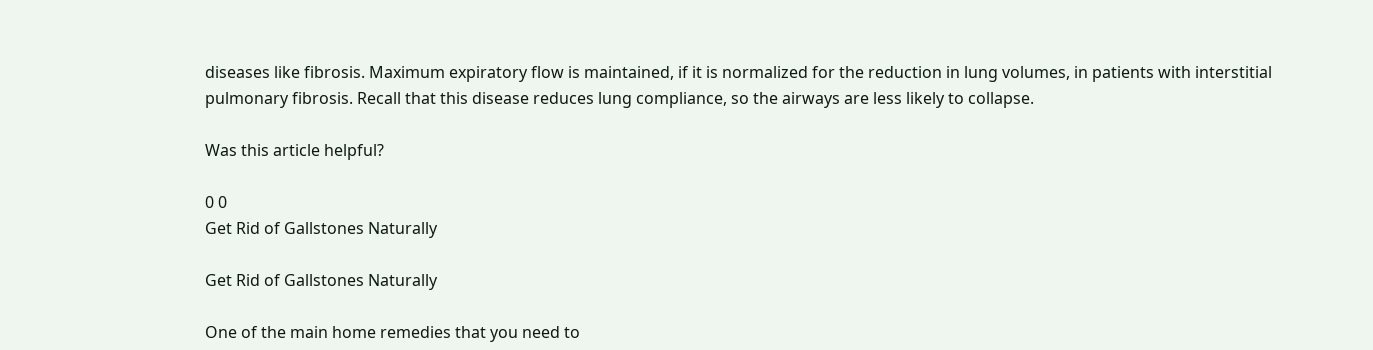diseases like fibrosis. Maximum expiratory flow is maintained, if it is normalized for the reduction in lung volumes, in patients with interstitial pulmonary fibrosis. Recall that this disease reduces lung compliance, so the airways are less likely to collapse.

Was this article helpful?

0 0
Get Rid of Gallstones Naturally

Get Rid of Gallstones Naturally

One of the main home remedies that you need to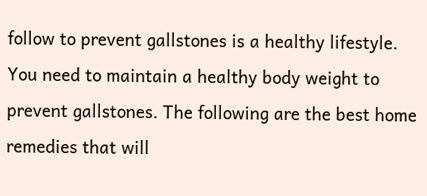follow to prevent gallstones is a healthy lifestyle. You need to maintain a healthy body weight to prevent gallstones. The following are the best home remedies that will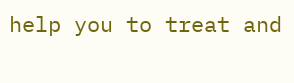help you to treat and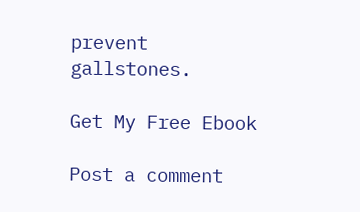prevent gallstones.

Get My Free Ebook

Post a comment